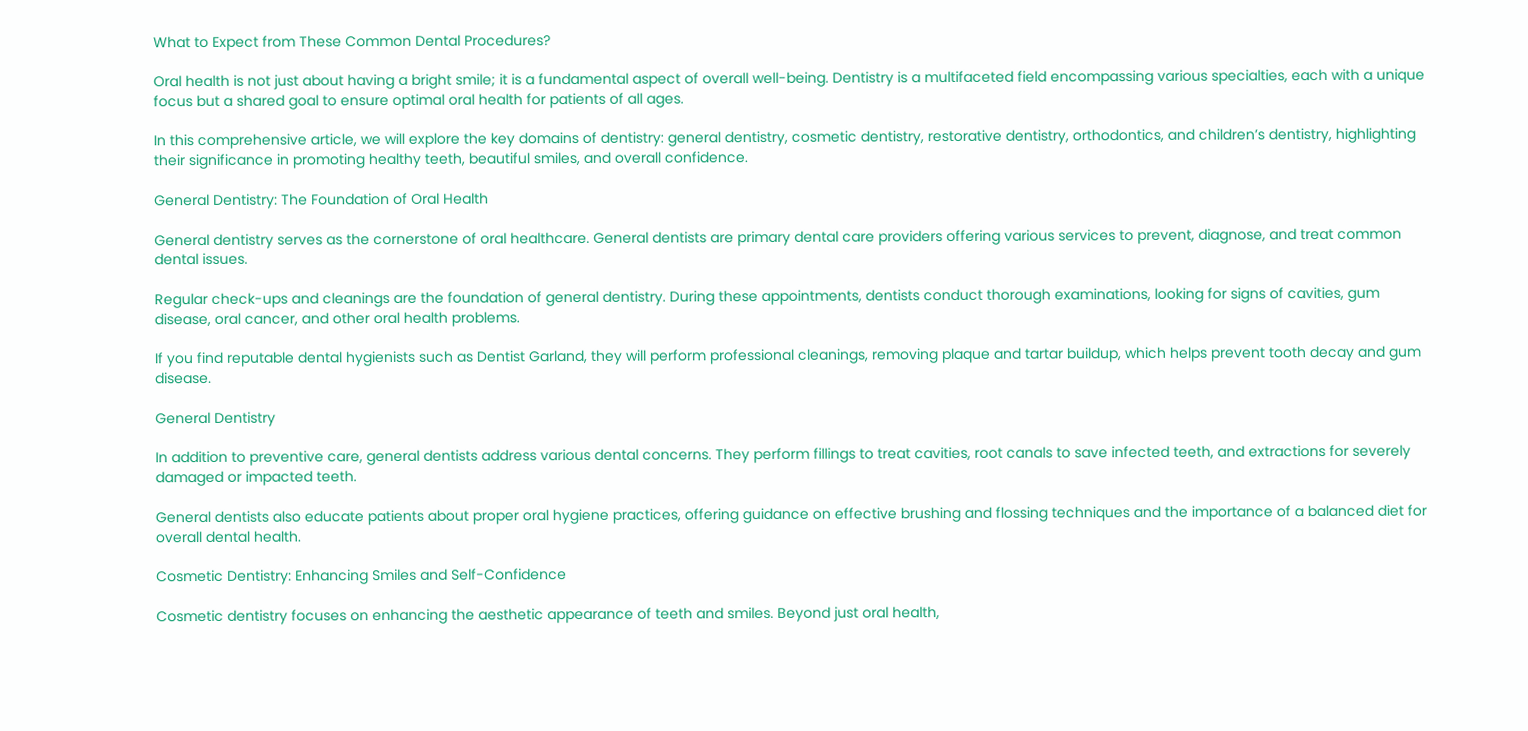What to Expect from These Common Dental Procedures?

Oral health is not just about having a bright smile; it is a fundamental aspect of overall well-being. Dentistry is a multifaceted field encompassing various specialties, each with a unique focus but a shared goal to ensure optimal oral health for patients of all ages.

In this comprehensive article, we will explore the key domains of dentistry: general dentistry, cosmetic dentistry, restorative dentistry, orthodontics, and children’s dentistry, highlighting their significance in promoting healthy teeth, beautiful smiles, and overall confidence.

General Dentistry: The Foundation of Oral Health

General dentistry serves as the cornerstone of oral healthcare. General dentists are primary dental care providers offering various services to prevent, diagnose, and treat common dental issues.

Regular check-ups and cleanings are the foundation of general dentistry. During these appointments, dentists conduct thorough examinations, looking for signs of cavities, gum disease, oral cancer, and other oral health problems.

If you find reputable dental hygienists such as Dentist Garland, they will perform professional cleanings, removing plaque and tartar buildup, which helps prevent tooth decay and gum disease.

General Dentistry

In addition to preventive care, general dentists address various dental concerns. They perform fillings to treat cavities, root canals to save infected teeth, and extractions for severely damaged or impacted teeth.

General dentists also educate patients about proper oral hygiene practices, offering guidance on effective brushing and flossing techniques and the importance of a balanced diet for overall dental health.

Cosmetic Dentistry: Enhancing Smiles and Self-Confidence

Cosmetic dentistry focuses on enhancing the aesthetic appearance of teeth and smiles. Beyond just oral health,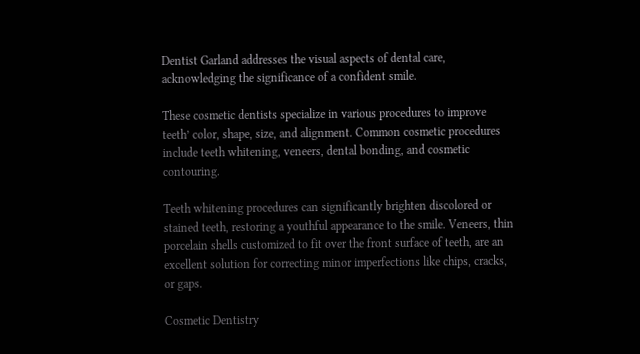Dentist Garland addresses the visual aspects of dental care, acknowledging the significance of a confident smile.

These cosmetic dentists specialize in various procedures to improve teeth’ color, shape, size, and alignment. Common cosmetic procedures include teeth whitening, veneers, dental bonding, and cosmetic contouring.

Teeth whitening procedures can significantly brighten discolored or stained teeth, restoring a youthful appearance to the smile. Veneers, thin porcelain shells customized to fit over the front surface of teeth, are an excellent solution for correcting minor imperfections like chips, cracks, or gaps.

Cosmetic Dentistry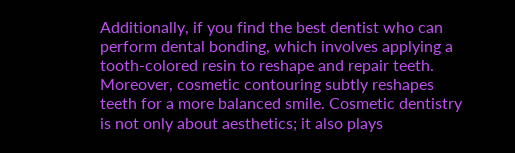Additionally, if you find the best dentist who can perform dental bonding, which involves applying a tooth-colored resin to reshape and repair teeth. Moreover, cosmetic contouring subtly reshapes teeth for a more balanced smile. Cosmetic dentistry is not only about aesthetics; it also plays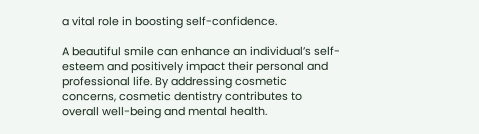a vital role in boosting self-confidence.

A beautiful smile can enhance an individual’s self-esteem and positively impact their personal and professional life. By addressing cosmetic concerns, cosmetic dentistry contributes to overall well-being and mental health.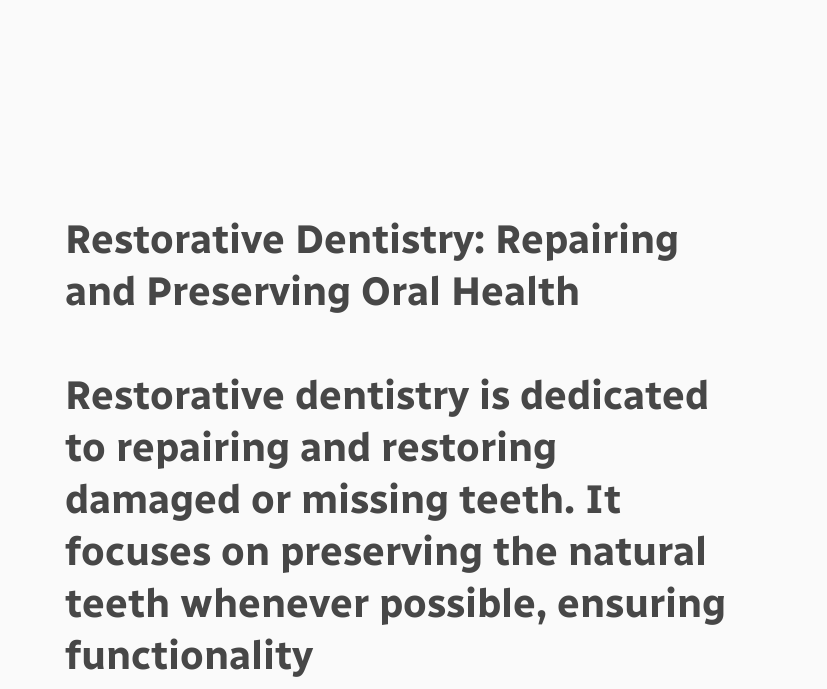Restorative Dentistry: Repairing and Preserving Oral Health

Restorative dentistry is dedicated to repairing and restoring damaged or missing teeth. It focuses on preserving the natural teeth whenever possible, ensuring functionality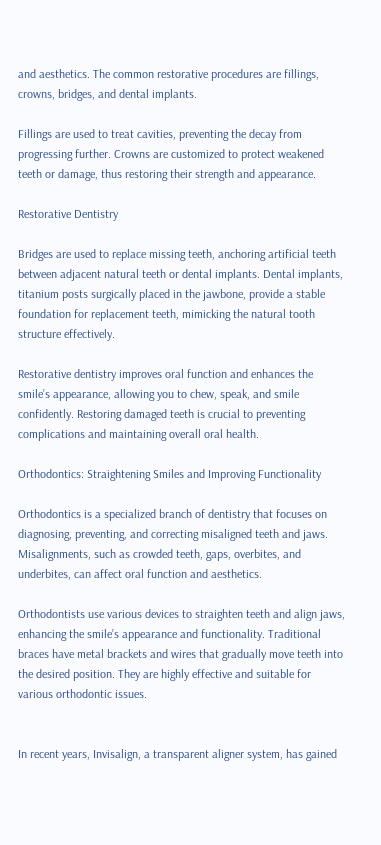and aesthetics. The common restorative procedures are fillings, crowns, bridges, and dental implants.

Fillings are used to treat cavities, preventing the decay from progressing further. Crowns are customized to protect weakened teeth or damage, thus restoring their strength and appearance.

Restorative Dentistry

Bridges are used to replace missing teeth, anchoring artificial teeth between adjacent natural teeth or dental implants. Dental implants, titanium posts surgically placed in the jawbone, provide a stable foundation for replacement teeth, mimicking the natural tooth structure effectively.

Restorative dentistry improves oral function and enhances the smile’s appearance, allowing you to chew, speak, and smile confidently. Restoring damaged teeth is crucial to preventing complications and maintaining overall oral health.

Orthodontics: Straightening Smiles and Improving Functionality

Orthodontics is a specialized branch of dentistry that focuses on diagnosing, preventing, and correcting misaligned teeth and jaws. Misalignments, such as crowded teeth, gaps, overbites, and underbites, can affect oral function and aesthetics.

Orthodontists use various devices to straighten teeth and align jaws, enhancing the smile’s appearance and functionality. Traditional braces have metal brackets and wires that gradually move teeth into the desired position. They are highly effective and suitable for various orthodontic issues.


In recent years, Invisalign, a transparent aligner system, has gained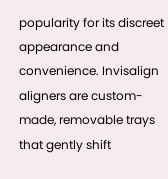popularity for its discreet appearance and convenience. Invisalign aligners are custom-made, removable trays that gently shift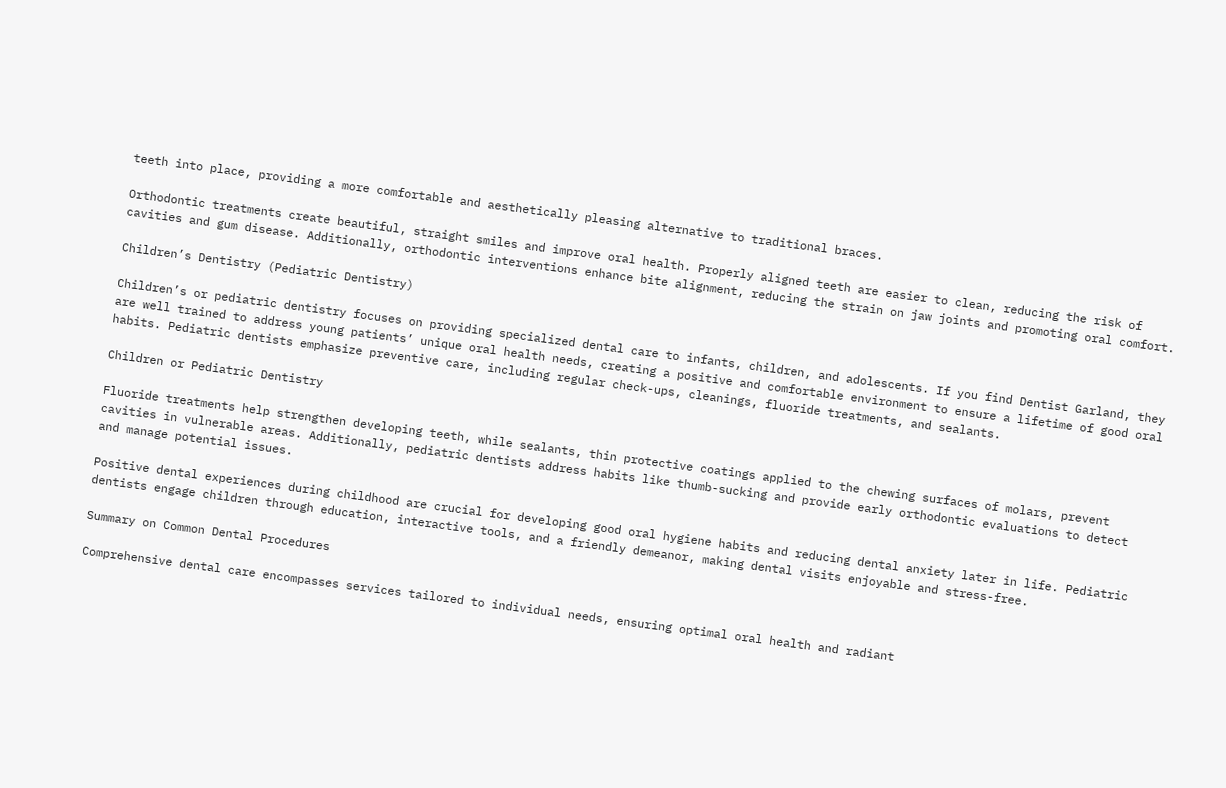teeth into place, providing a more comfortable and aesthetically pleasing alternative to traditional braces.

Orthodontic treatments create beautiful, straight smiles and improve oral health. Properly aligned teeth are easier to clean, reducing the risk of cavities and gum disease. Additionally, orthodontic interventions enhance bite alignment, reducing the strain on jaw joints and promoting oral comfort.

Children’s Dentistry (Pediatric Dentistry)

Children’s or pediatric dentistry focuses on providing specialized dental care to infants, children, and adolescents. If you find Dentist Garland, they are well trained to address young patients’ unique oral health needs, creating a positive and comfortable environment to ensure a lifetime of good oral habits. Pediatric dentists emphasize preventive care, including regular check-ups, cleanings, fluoride treatments, and sealants.

Children or Pediatric Dentistry

Fluoride treatments help strengthen developing teeth, while sealants, thin protective coatings applied to the chewing surfaces of molars, prevent cavities in vulnerable areas. Additionally, pediatric dentists address habits like thumb-sucking and provide early orthodontic evaluations to detect and manage potential issues.

Positive dental experiences during childhood are crucial for developing good oral hygiene habits and reducing dental anxiety later in life. Pediatric dentists engage children through education, interactive tools, and a friendly demeanor, making dental visits enjoyable and stress-free.

Summary on Common Dental Procedures

Comprehensive dental care encompasses services tailored to individual needs, ensuring optimal oral health and radiant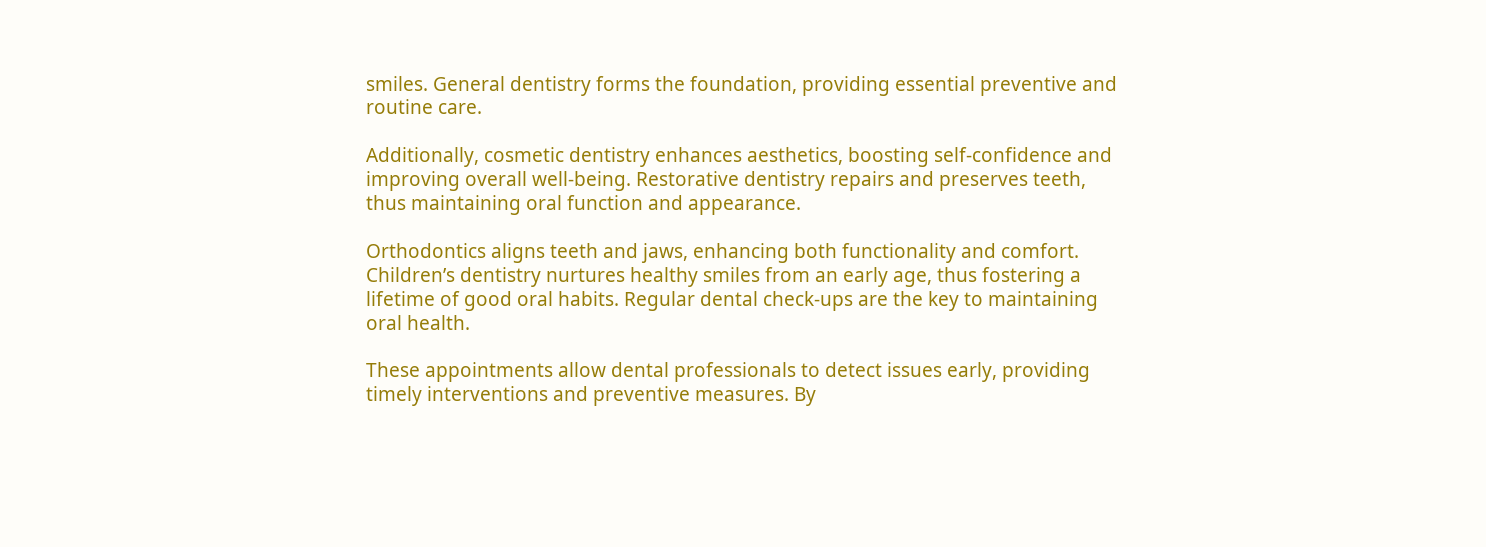smiles. General dentistry forms the foundation, providing essential preventive and routine care.

Additionally, cosmetic dentistry enhances aesthetics, boosting self-confidence and improving overall well-being. Restorative dentistry repairs and preserves teeth, thus maintaining oral function and appearance.

Orthodontics aligns teeth and jaws, enhancing both functionality and comfort. Children’s dentistry nurtures healthy smiles from an early age, thus fostering a lifetime of good oral habits. Regular dental check-ups are the key to maintaining oral health.

These appointments allow dental professionals to detect issues early, providing timely interventions and preventive measures. By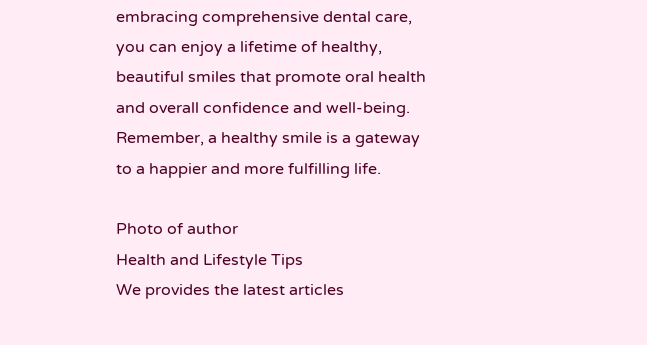embracing comprehensive dental care, you can enjoy a lifetime of healthy, beautiful smiles that promote oral health and overall confidence and well-being. Remember, a healthy smile is a gateway to a happier and more fulfilling life.

Photo of author
Health and Lifestyle Tips
We provides the latest articles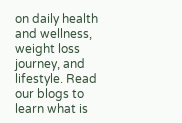on daily health and wellness, weight loss journey, and lifestyle. Read our blogs to learn what is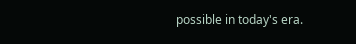possible in today's era.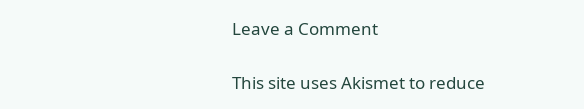Leave a Comment

This site uses Akismet to reduce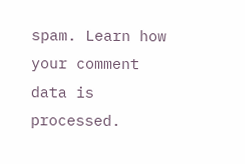spam. Learn how your comment data is processed.